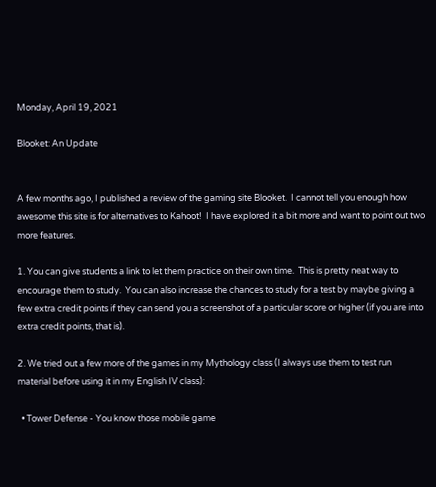Monday, April 19, 2021

Blooket: An Update


A few months ago, I published a review of the gaming site Blooket.  I cannot tell you enough how awesome this site is for alternatives to Kahoot!  I have explored it a bit more and want to point out two more features.

1. You can give students a link to let them practice on their own time.  This is pretty neat way to encourage them to study.  You can also increase the chances to study for a test by maybe giving a few extra credit points if they can send you a screenshot of a particular score or higher (if you are into extra credit points, that is).

2. We tried out a few more of the games in my Mythology class (I always use them to test run material before using it in my English IV class):

  • Tower Defense - You know those mobile game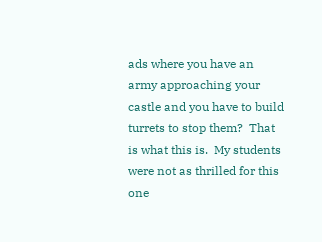ads where you have an army approaching your castle and you have to build turrets to stop them?  That is what this is.  My students were not as thrilled for this one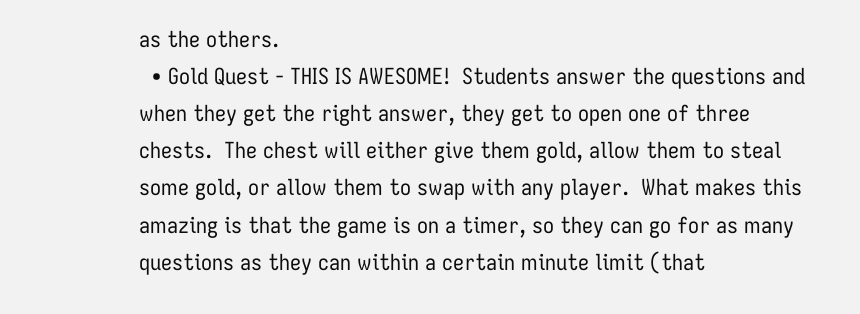as the others.
  • Gold Quest - THIS IS AWESOME!  Students answer the questions and when they get the right answer, they get to open one of three chests.  The chest will either give them gold, allow them to steal some gold, or allow them to swap with any player.  What makes this amazing is that the game is on a timer, so they can go for as many questions as they can within a certain minute limit (that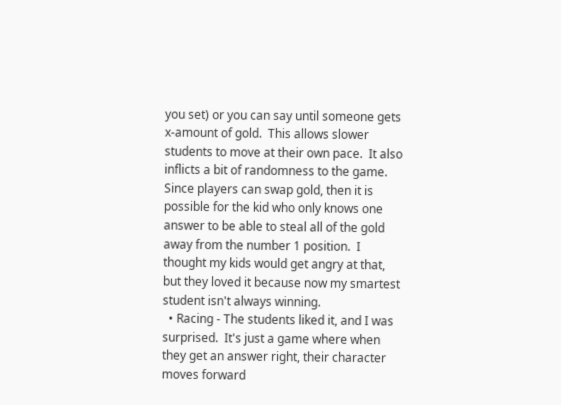you set) or you can say until someone gets x-amount of gold.  This allows slower students to move at their own pace.  It also inflicts a bit of randomness to the game.  Since players can swap gold, then it is possible for the kid who only knows one answer to be able to steal all of the gold away from the number 1 position.  I thought my kids would get angry at that, but they loved it because now my smartest student isn't always winning.
  • Racing - The students liked it, and I was surprised.  It's just a game where when they get an answer right, their character moves forward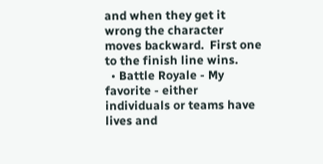and when they get it wrong the character moves backward.  First one to the finish line wins.
  • Battle Royale - My favorite - either individuals or teams have lives and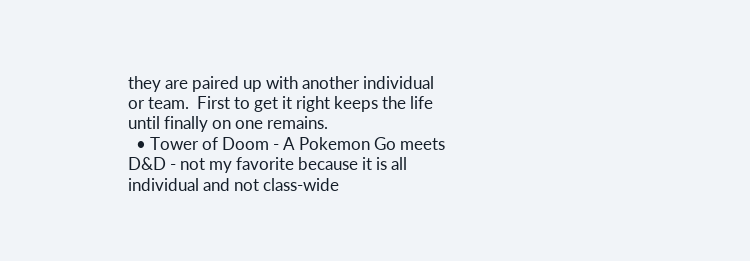they are paired up with another individual or team.  First to get it right keeps the life until finally on one remains.
  • Tower of Doom - A Pokemon Go meets D&D - not my favorite because it is all individual and not class-wide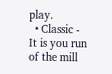play.
  • Classic - It is you run of the mill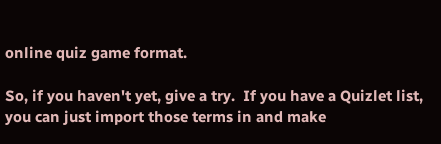online quiz game format.

So, if you haven't yet, give a try.  If you have a Quizlet list, you can just import those terms in and make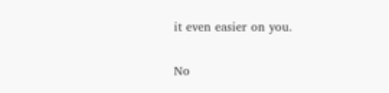it even easier on you.

No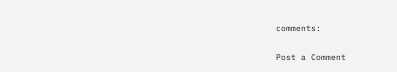comments:

Post a Comment